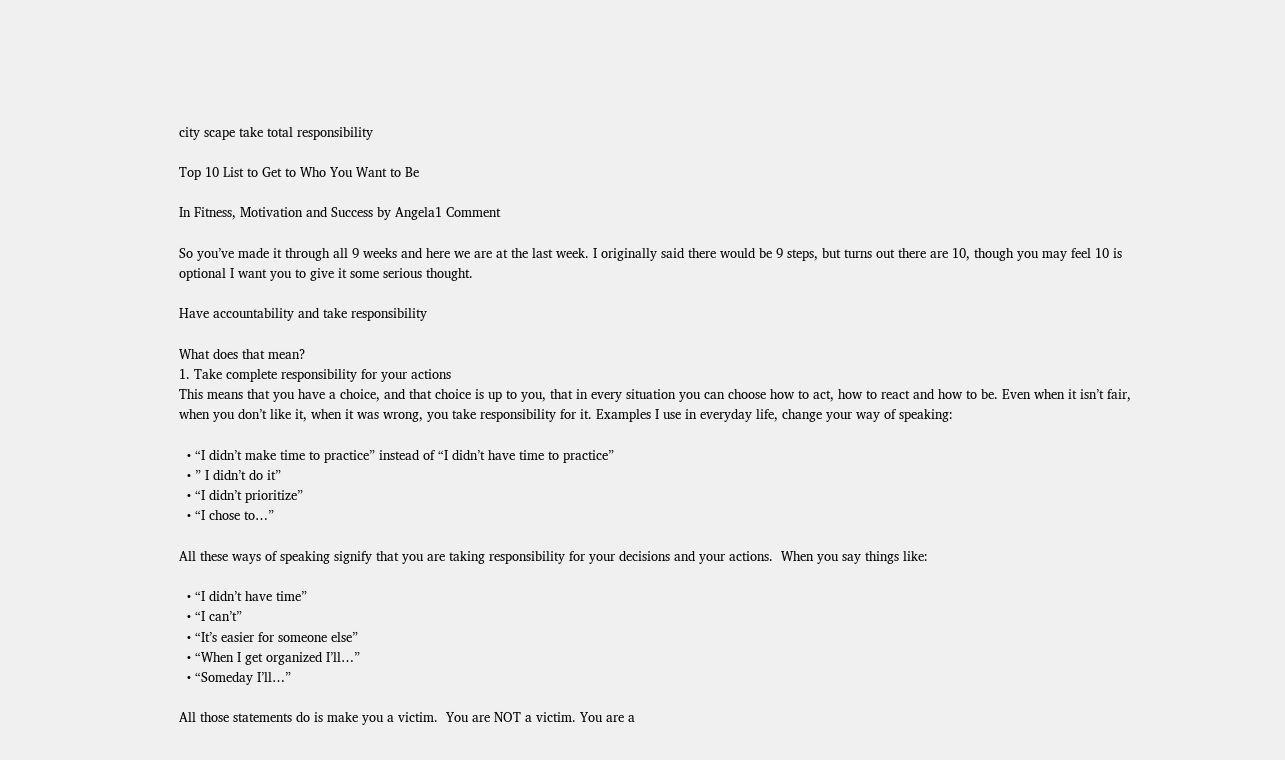city scape take total responsibility

Top 10 List to Get to Who You Want to Be

In Fitness, Motivation and Success by Angela1 Comment

So you’ve made it through all 9 weeks and here we are at the last week. I originally said there would be 9 steps, but turns out there are 10, though you may feel 10 is optional I want you to give it some serious thought.

Have accountability and take responsibility

What does that mean?
1. Take complete responsibility for your actions
This means that you have a choice, and that choice is up to you, that in every situation you can choose how to act, how to react and how to be. Even when it isn’t fair, when you don’t like it, when it was wrong, you take responsibility for it. Examples I use in everyday life, change your way of speaking:

  • “I didn’t make time to practice” instead of “I didn’t have time to practice”
  • ” I didn’t do it”
  • “I didn’t prioritize”
  • “I chose to…”

All these ways of speaking signify that you are taking responsibility for your decisions and your actions.  When you say things like:

  • “I didn’t have time”
  • “I can’t”
  • “It’s easier for someone else”
  • “When I get organized I’ll…”
  • “Someday I’ll…”

All those statements do is make you a victim.  You are NOT a victim. You are a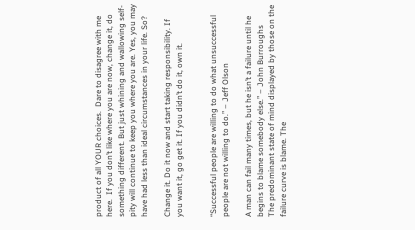product of all YOUR choices.  Dare to disagree with me here.  If you don’t like where you are now, change it, do something different. But just whining and wallowing self-pity will continue to keep you where you are. Yes, you may have had less than ideal circumstances in your life. So?

Change it. Do it now and start taking responsibility. If you want it, go get it. If you didn’t do it, own it.


“Successful people are willing to do what unsuccessful people are not willing to do.” – Jeff Olson

A man can fail many times, but he isn’t a failure until he begins to blame somebody else.” – John Burroughs
The predominant state of mind displayed by those on the failure curve is blame. The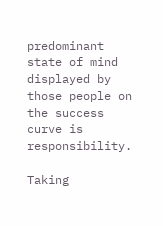predominant state of mind displayed by those people on the success curve is responsibility.

Taking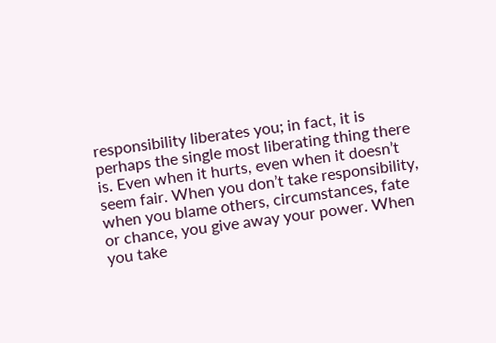responsibility liberates you; in fact, it is perhaps the single most liberating thing there is. Even when it hurts, even when it doesn’t seem fair. When you don’t take responsibility, when you blame others, circumstances, fate or chance, you give away your power. When you take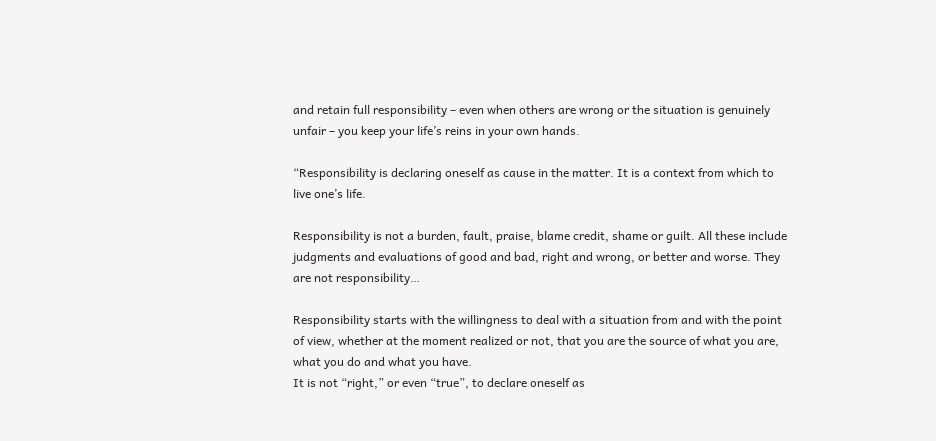and retain full responsibility – even when others are wrong or the situation is genuinely unfair – you keep your life’s reins in your own hands.

“Responsibility is declaring oneself as cause in the matter. It is a context from which to live one’s life.

Responsibility is not a burden, fault, praise, blame credit, shame or guilt. All these include judgments and evaluations of good and bad, right and wrong, or better and worse. They are not responsibility…

Responsibility starts with the willingness to deal with a situation from and with the point of view, whether at the moment realized or not, that you are the source of what you are, what you do and what you have.
It is not “right,” or even “true”, to declare oneself as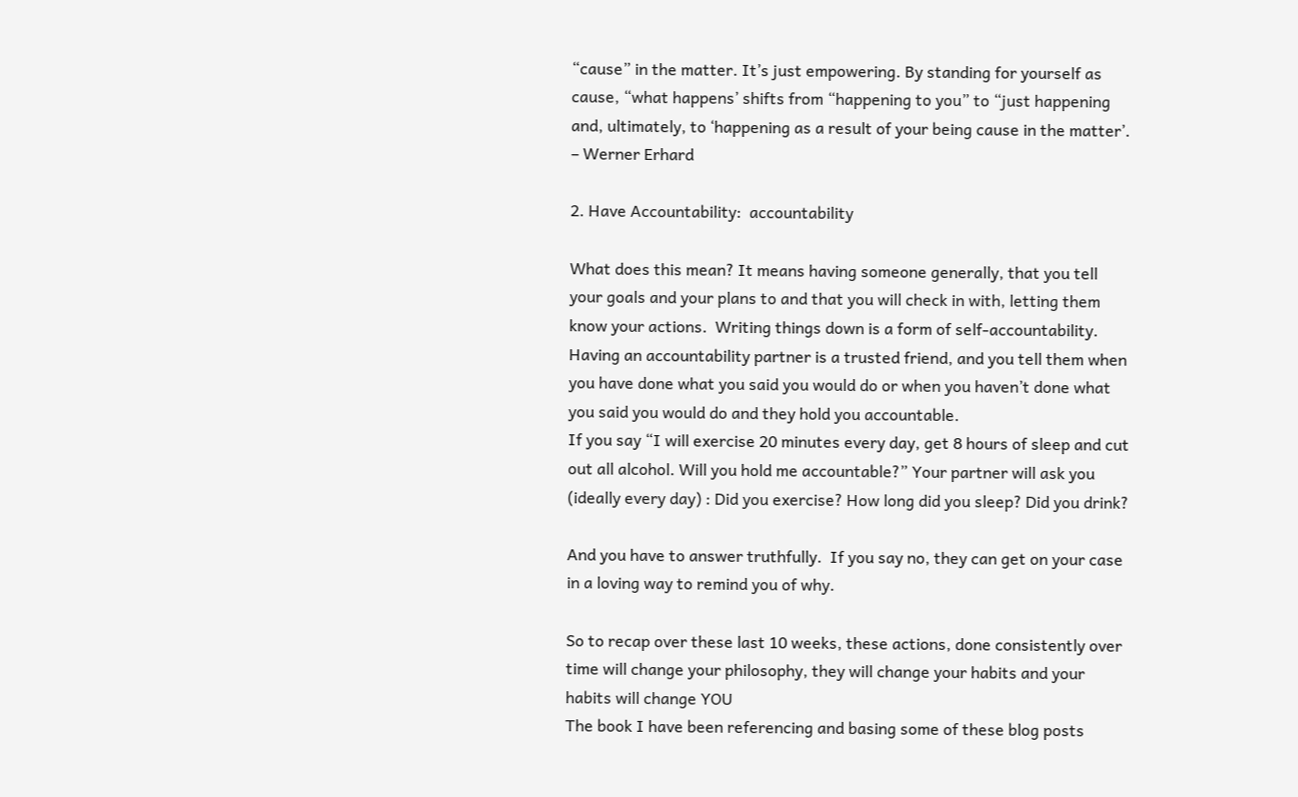“cause” in the matter. It’s just empowering. By standing for yourself as cause, “what happens’ shifts from “happening to you” to “just happening and, ultimately, to ‘happening as a result of your being cause in the matter’. – Werner Erhard

2. Have Accountability:  accountability

What does this mean? It means having someone generally, that you tell your goals and your plans to and that you will check in with, letting them know your actions.  Writing things down is a form of self-accountability. Having an accountability partner is a trusted friend, and you tell them when you have done what you said you would do or when you haven’t done what you said you would do and they hold you accountable.
If you say “I will exercise 20 minutes every day, get 8 hours of sleep and cut out all alcohol. Will you hold me accountable?” Your partner will ask you (ideally every day) : Did you exercise? How long did you sleep? Did you drink?

And you have to answer truthfully.  If you say no, they can get on your case in a loving way to remind you of why.

So to recap over these last 10 weeks, these actions, done consistently over time will change your philosophy, they will change your habits and your habits will change YOU
The book I have been referencing and basing some of these blog posts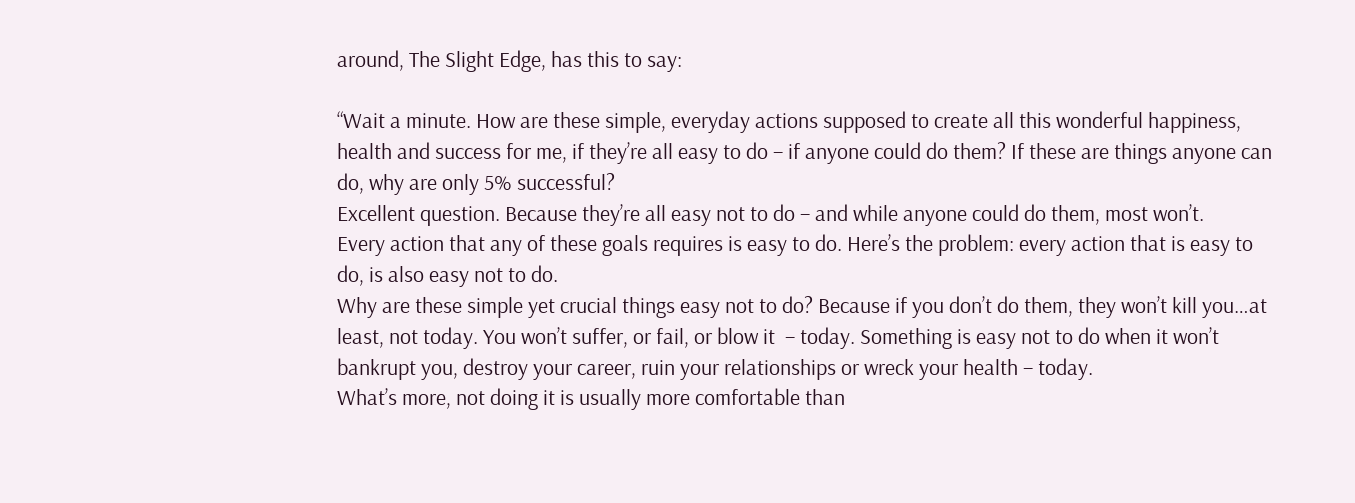around, The Slight Edge, has this to say:

“Wait a minute. How are these simple, everyday actions supposed to create all this wonderful happiness, health and success for me, if they’re all easy to do – if anyone could do them? If these are things anyone can do, why are only 5% successful?
Excellent question. Because they’re all easy not to do – and while anyone could do them, most won’t.
Every action that any of these goals requires is easy to do. Here’s the problem: every action that is easy to do, is also easy not to do.
Why are these simple yet crucial things easy not to do? Because if you don’t do them, they won’t kill you…at least, not today. You won’t suffer, or fail, or blow it  – today. Something is easy not to do when it won’t bankrupt you, destroy your career, ruin your relationships or wreck your health – today.
What’s more, not doing it is usually more comfortable than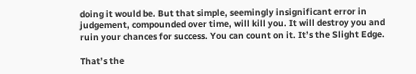doing it would be. But that simple, seemingly insignificant error in judgement, compounded over time, will kill you. It will destroy you and ruin your chances for success. You can count on it. It’s the Slight Edge.

That’s the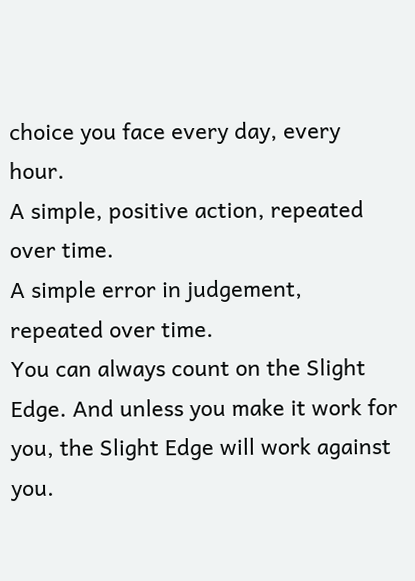choice you face every day, every hour.
A simple, positive action, repeated over time.
A simple error in judgement, repeated over time.
You can always count on the Slight Edge. And unless you make it work for you, the Slight Edge will work against you.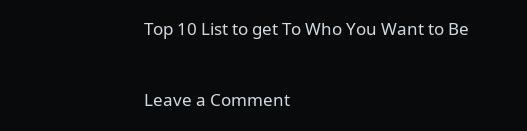Top 10 List to get To Who You Want to Be


Leave a Comment